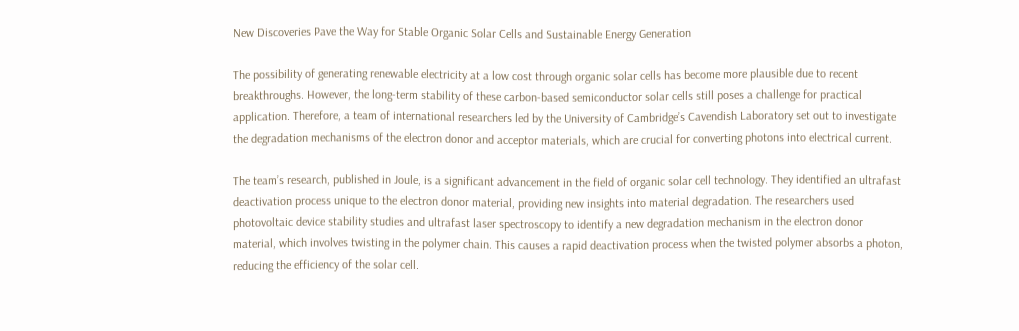New Discoveries Pave the Way for Stable Organic Solar Cells and Sustainable Energy Generation

The possibility of generating renewable electricity at a low cost through organic solar cells has become more plausible due to recent breakthroughs. However, the long-term stability of these carbon-based semiconductor solar cells still poses a challenge for practical application. Therefore, a team of international researchers led by the University of Cambridge’s Cavendish Laboratory set out to investigate the degradation mechanisms of the electron donor and acceptor materials, which are crucial for converting photons into electrical current.

The team’s research, published in Joule, is a significant advancement in the field of organic solar cell technology. They identified an ultrafast deactivation process unique to the electron donor material, providing new insights into material degradation. The researchers used photovoltaic device stability studies and ultrafast laser spectroscopy to identify a new degradation mechanism in the electron donor material, which involves twisting in the polymer chain. This causes a rapid deactivation process when the twisted polymer absorbs a photon, reducing the efficiency of the solar cell.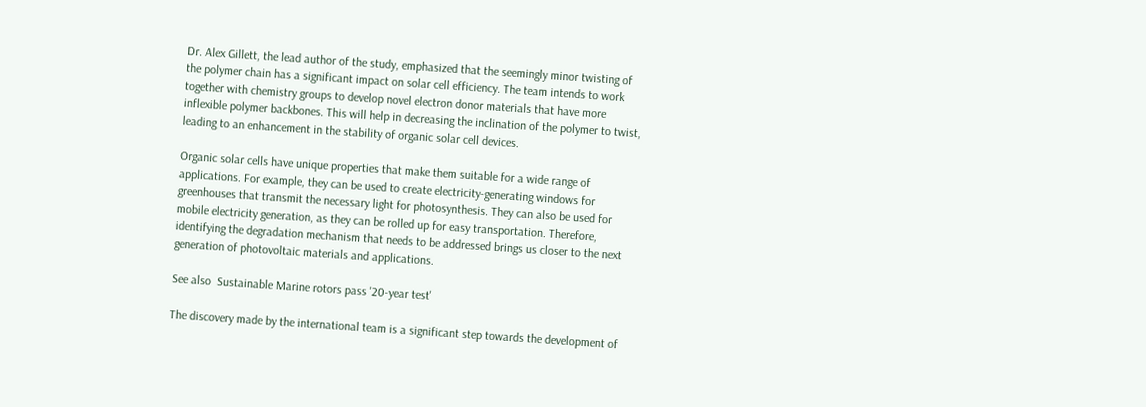Dr. Alex Gillett, the lead author of the study, emphasized that the seemingly minor twisting of the polymer chain has a significant impact on solar cell efficiency. The team intends to work together with chemistry groups to develop novel electron donor materials that have more inflexible polymer backbones. This will help in decreasing the inclination of the polymer to twist, leading to an enhancement in the stability of organic solar cell devices.

Organic solar cells have unique properties that make them suitable for a wide range of applications. For example, they can be used to create electricity-generating windows for greenhouses that transmit the necessary light for photosynthesis. They can also be used for mobile electricity generation, as they can be rolled up for easy transportation. Therefore, identifying the degradation mechanism that needs to be addressed brings us closer to the next generation of photovoltaic materials and applications.

See also  Sustainable Marine rotors pass '20-year test'

The discovery made by the international team is a significant step towards the development of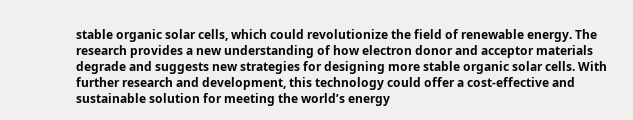stable organic solar cells, which could revolutionize the field of renewable energy. The research provides a new understanding of how electron donor and acceptor materials degrade and suggests new strategies for designing more stable organic solar cells. With further research and development, this technology could offer a cost-effective and sustainable solution for meeting the world’s energy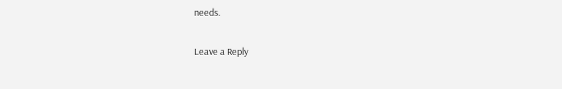needs.

Leave a Reply